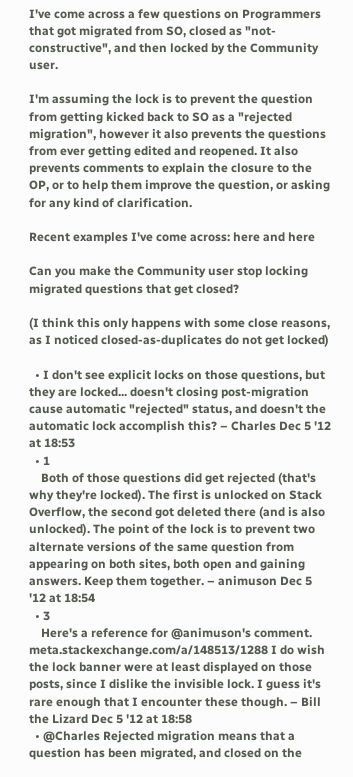I've come across a few questions on Programmers that got migrated from SO, closed as "not-constructive", and then locked by the Community user.

I'm assuming the lock is to prevent the question from getting kicked back to SO as a "rejected migration", however it also prevents the questions from ever getting edited and reopened. It also prevents comments to explain the closure to the OP, or to help them improve the question, or asking for any kind of clarification.

Recent examples I've come across: here and here

Can you make the Community user stop locking migrated questions that get closed?

(I think this only happens with some close reasons, as I noticed closed-as-duplicates do not get locked)

  • I don't see explicit locks on those questions, but they are locked... doesn't closing post-migration cause automatic "rejected" status, and doesn't the automatic lock accomplish this? – Charles Dec 5 '12 at 18:53
  • 1
    Both of those questions did get rejected (that's why they're locked). The first is unlocked on Stack Overflow, the second got deleted there (and is also unlocked). The point of the lock is to prevent two alternate versions of the same question from appearing on both sites, both open and gaining answers. Keep them together. – animuson Dec 5 '12 at 18:54
  • 3
    Here's a reference for @animuson's comment. meta.stackexchange.com/a/148513/1288 I do wish the lock banner were at least displayed on those posts, since I dislike the invisible lock. I guess it's rare enough that I encounter these though. – Bill the Lizard Dec 5 '12 at 18:58
  • @Charles Rejected migration means that a question has been migrated, and closed on the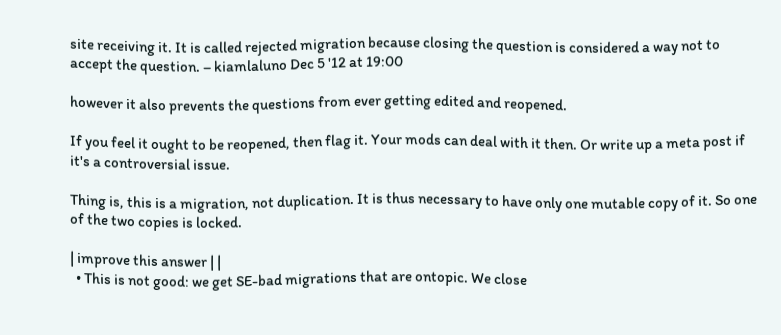site receiving it. It is called rejected migration because closing the question is considered a way not to accept the question. – kiamlaluno Dec 5 '12 at 19:00

however it also prevents the questions from ever getting edited and reopened.

If you feel it ought to be reopened, then flag it. Your mods can deal with it then. Or write up a meta post if it's a controversial issue.

Thing is, this is a migration, not duplication. It is thus necessary to have only one mutable copy of it. So one of the two copies is locked.

| improve this answer | |
  • This is not good: we get SE-bad migrations that are ontopic. We close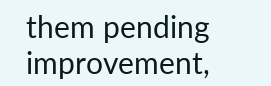them pending improvement,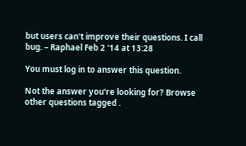but users can't improve their questions. I call bug. – Raphael Feb 2 '14 at 13:28

You must log in to answer this question.

Not the answer you're looking for? Browse other questions tagged .